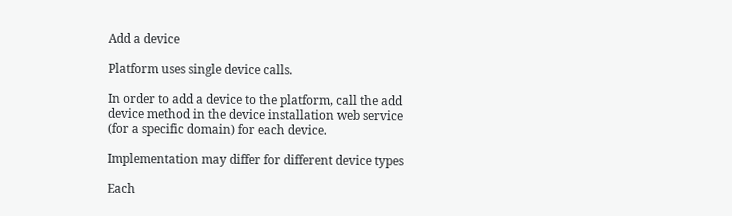Add a device

Platform uses single device calls.

In order to add a device to the platform, call the add device method in the device installation web service (for a specific domain) for each device.

Implementation may differ for different device types

Each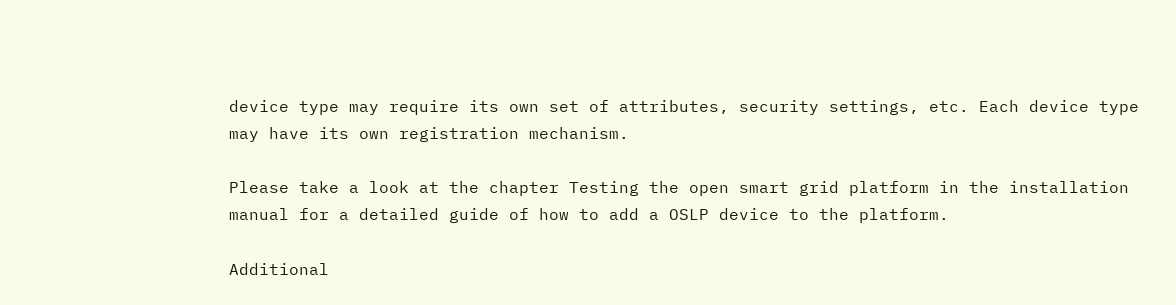device type may require its own set of attributes, security settings, etc. Each device type may have its own registration mechanism.

Please take a look at the chapter Testing the open smart grid platform in the installation manual for a detailed guide of how to add a OSLP device to the platform.

Additional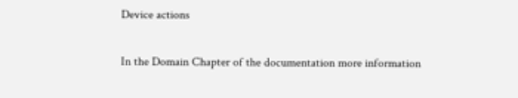Device actions

In the Domain Chapter of the documentation more information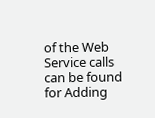of the Web Service calls can be found for Adding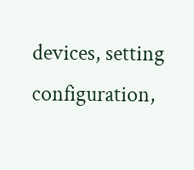devices, setting configuration,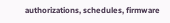authorizations, schedules, firmware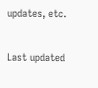updates, etc.

Last updated